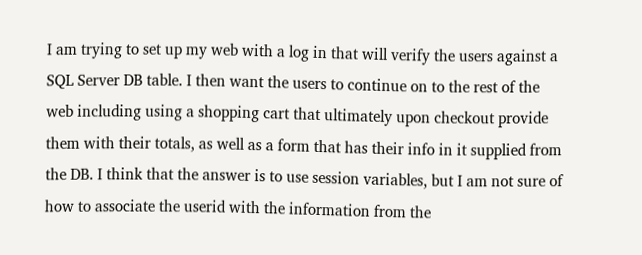I am trying to set up my web with a log in that will verify the users against a SQL Server DB table. I then want the users to continue on to the rest of the web including using a shopping cart that ultimately upon checkout provide them with their totals, as well as a form that has their info in it supplied from the DB. I think that the answer is to use session variables, but I am not sure of how to associate the userid with the information from the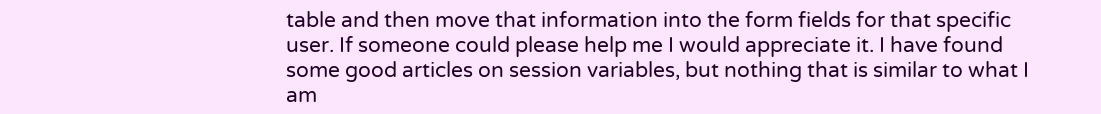table and then move that information into the form fields for that specific user. If someone could please help me I would appreciate it. I have found some good articles on session variables, but nothing that is similar to what I am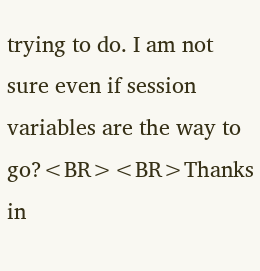trying to do. I am not sure even if session variables are the way to go?<BR><BR>Thanks in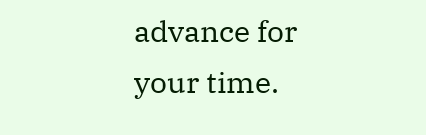advance for your time.